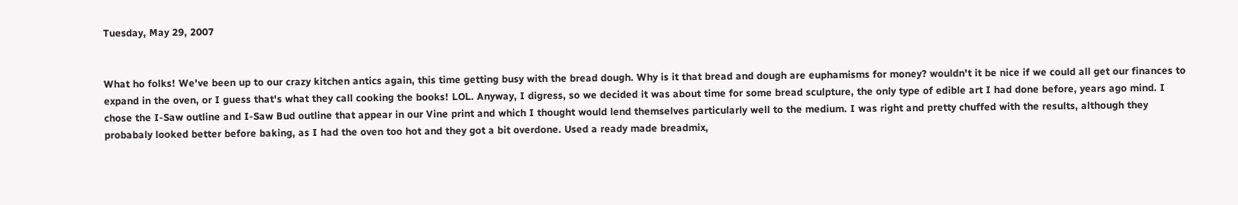Tuesday, May 29, 2007


What ho folks! We've been up to our crazy kitchen antics again, this time getting busy with the bread dough. Why is it that bread and dough are euphamisms for money? wouldn't it be nice if we could all get our finances to expand in the oven, or I guess that's what they call cooking the books! LOL. Anyway, I digress, so we decided it was about time for some bread sculpture, the only type of edible art I had done before, years ago mind. I chose the I-Saw outline and I-Saw Bud outline that appear in our Vine print and which I thought would lend themselves particularly well to the medium. I was right and pretty chuffed with the results, although they probabaly looked better before baking, as I had the oven too hot and they got a bit overdone. Used a ready made breadmix,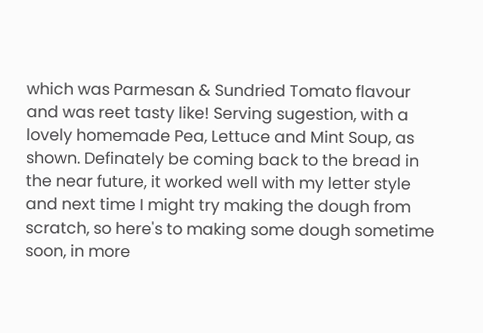which was Parmesan & Sundried Tomato flavour and was reet tasty like! Serving sugestion, with a lovely homemade Pea, Lettuce and Mint Soup, as shown. Definately be coming back to the bread in the near future, it worked well with my letter style and next time I might try making the dough from scratch, so here's to making some dough sometime soon, in more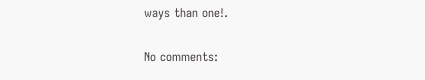ways than one!.

No comments: